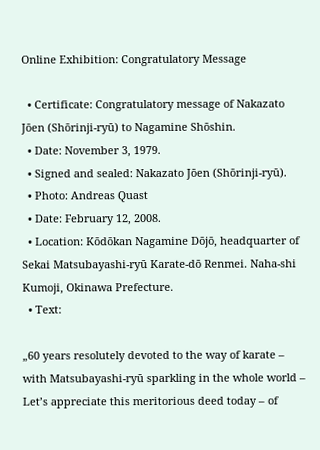Online Exhibition: Congratulatory Message

  • Certificate: Congratulatory message of Nakazato Jōen (Shōrinji-ryū) to Nagamine Shōshin.
  • Date: November 3, 1979.
  • Signed and sealed: Nakazato Jōen (Shōrinji-ryū).
  • Photo: Andreas Quast
  • Date: February 12, 2008.
  • Location: Kōdōkan Nagamine Dōjō, headquarter of Sekai Matsubayashi-ryū Karate-dō Renmei. Naha-shi Kumoji, Okinawa Prefecture.
  • Text:

„60 years resolutely devoted to the way of karate – with Matsubayashi-ryū sparkling in the whole world – Let’s appreciate this meritorious deed today – of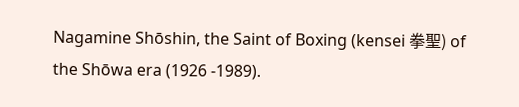Nagamine Shōshin, the Saint of Boxing (kensei 拳聖) of the Shōwa era (1926 -1989).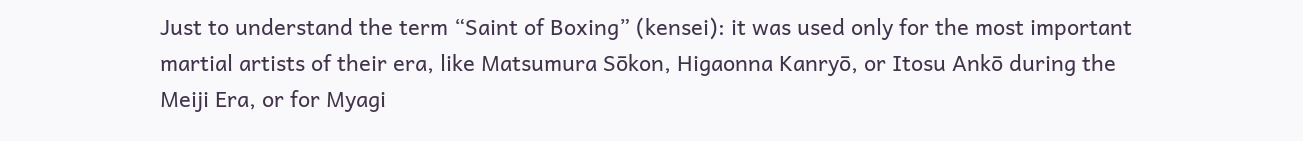Just to understand the term “Saint of Boxing” (kensei): it was used only for the most important martial artists of their era, like Matsumura Sōkon, Higaonna Kanryō, or Itosu Ankō during the Meiji Era, or for Myagi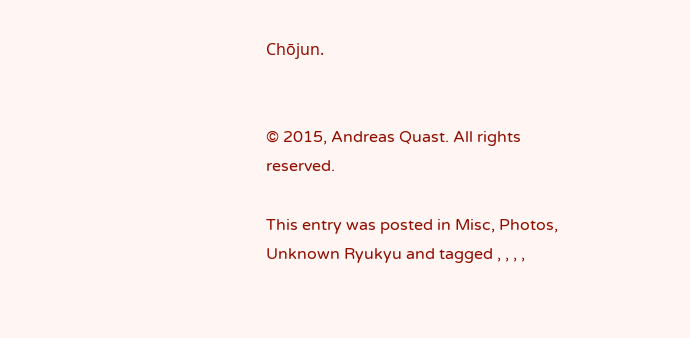Chōjun.


© 2015, Andreas Quast. All rights reserved.

This entry was posted in Misc, Photos, Unknown Ryukyu and tagged , , , ,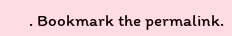. Bookmark the permalink.